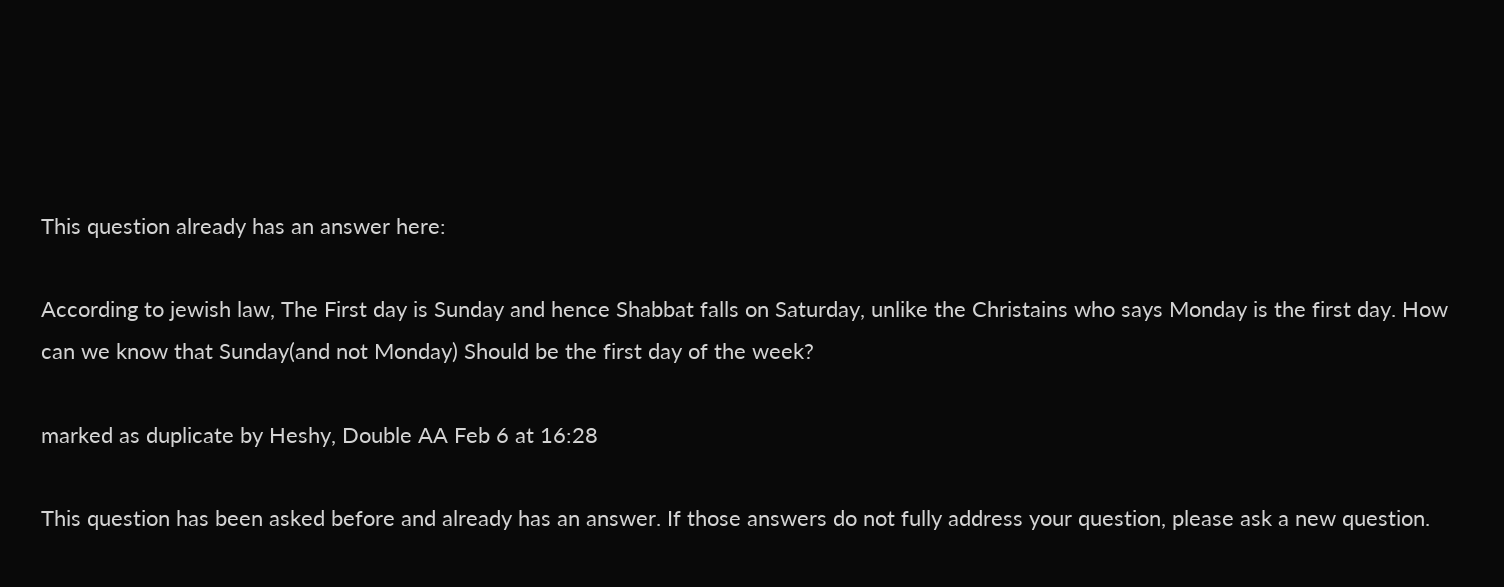This question already has an answer here:

According to jewish law, The First day is Sunday and hence Shabbat falls on Saturday, unlike the Christains who says Monday is the first day. How can we know that Sunday(and not Monday) Should be the first day of the week?

marked as duplicate by Heshy, Double AA Feb 6 at 16:28

This question has been asked before and already has an answer. If those answers do not fully address your question, please ask a new question.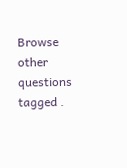Browse other questions tagged .